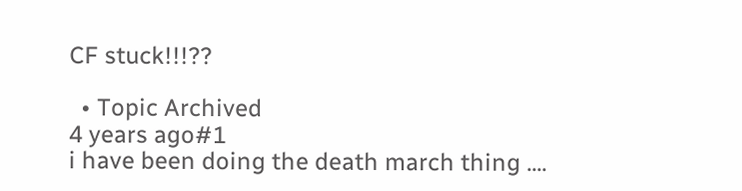CF stuck!!!??

  • Topic Archived
4 years ago#1
i have been doing the death march thing ....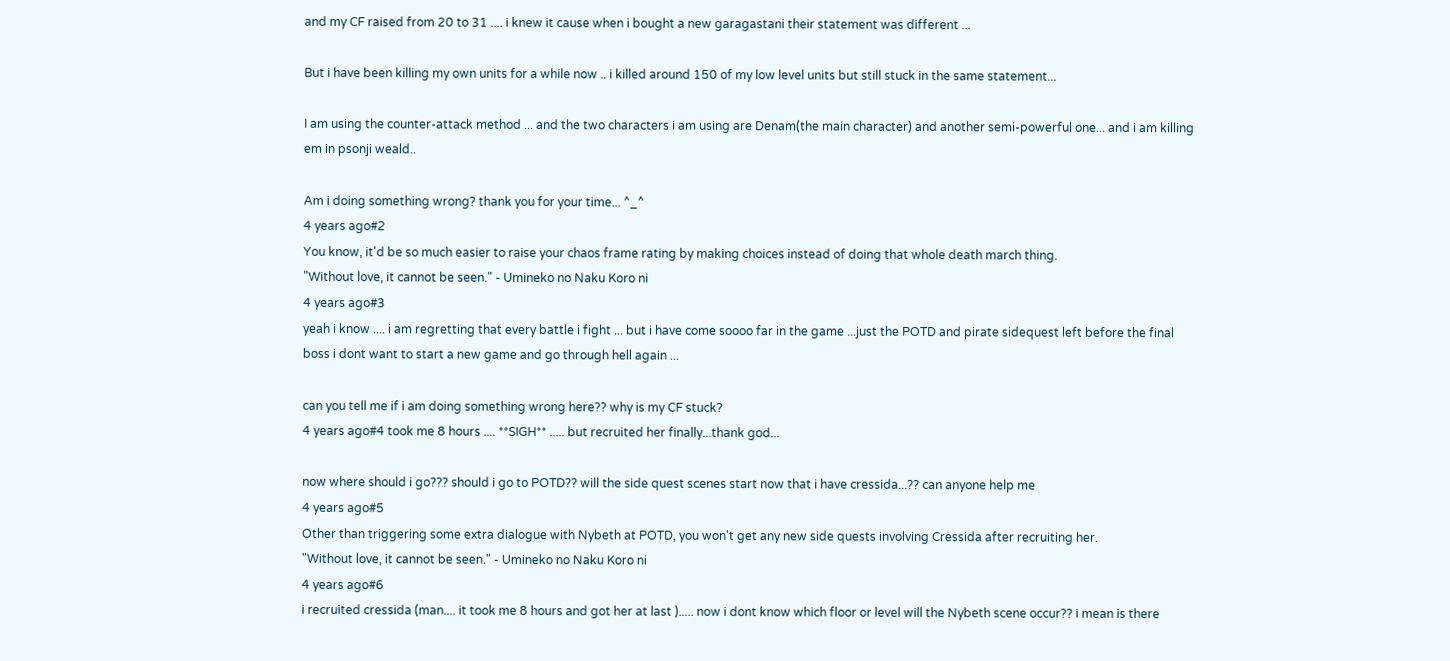and my CF raised from 20 to 31 .... i knew it cause when i bought a new garagastani their statement was different ...

But i have been killing my own units for a while now .. i killed around 150 of my low level units but still stuck in the same statement...

I am using the counter-attack method ... and the two characters i am using are Denam(the main character) and another semi-powerful one... and i am killing em in psonji weald..

Am i doing something wrong? thank you for your time... ^_^
4 years ago#2
You know, it'd be so much easier to raise your chaos frame rating by making choices instead of doing that whole death march thing.
"Without love, it cannot be seen." - Umineko no Naku Koro ni
4 years ago#3
yeah i know .... i am regretting that every battle i fight ... but i have come soooo far in the game ...just the POTD and pirate sidequest left before the final boss i dont want to start a new game and go through hell again ...

can you tell me if i am doing something wrong here?? why is my CF stuck?
4 years ago#4 took me 8 hours .... **SIGH** ..... but recruited her finally...thank god...

now where should i go??? should i go to POTD?? will the side quest scenes start now that i have cressida...?? can anyone help me
4 years ago#5
Other than triggering some extra dialogue with Nybeth at POTD, you won't get any new side quests involving Cressida after recruiting her.
"Without love, it cannot be seen." - Umineko no Naku Koro ni
4 years ago#6
i recruited cressida (man.... it took me 8 hours and got her at last )..... now i dont know which floor or level will the Nybeth scene occur?? i mean is there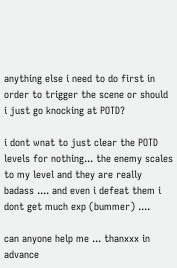anything else i need to do first in order to trigger the scene or should i just go knocking at POTD?

i dont wnat to just clear the POTD levels for nothing... the enemy scales to my level and they are really badass .... and even i defeat them i dont get much exp (bummer) ....

can anyone help me ... thanxxx in advance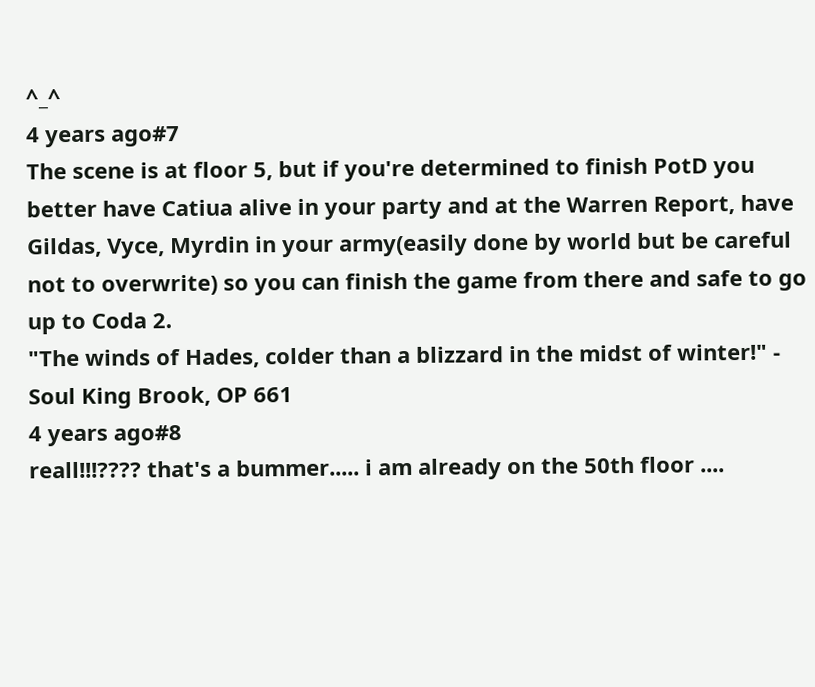^_^
4 years ago#7
The scene is at floor 5, but if you're determined to finish PotD you better have Catiua alive in your party and at the Warren Report, have Gildas, Vyce, Myrdin in your army(easily done by world but be careful not to overwrite) so you can finish the game from there and safe to go up to Coda 2.
"The winds of Hades, colder than a blizzard in the midst of winter!" - Soul King Brook, OP 661
4 years ago#8
reall!!!???? that's a bummer..... i am already on the 50th floor ....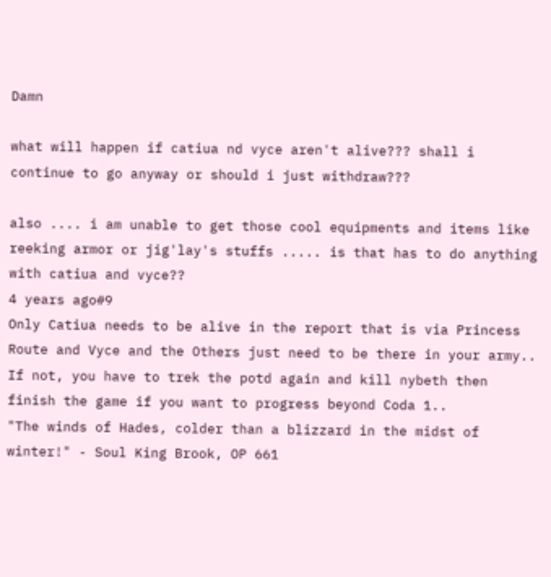Damn

what will happen if catiua nd vyce aren't alive??? shall i continue to go anyway or should i just withdraw???

also .... i am unable to get those cool equipments and items like reeking armor or jig'lay's stuffs ..... is that has to do anything with catiua and vyce??
4 years ago#9
Only Catiua needs to be alive in the report that is via Princess Route and Vyce and the Others just need to be there in your army..
If not, you have to trek the potd again and kill nybeth then finish the game if you want to progress beyond Coda 1..
"The winds of Hades, colder than a blizzard in the midst of winter!" - Soul King Brook, OP 661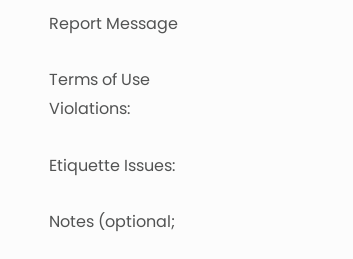Report Message

Terms of Use Violations:

Etiquette Issues:

Notes (optional;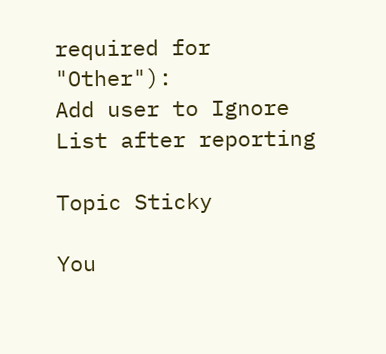required for "Other"):
Add user to Ignore List after reporting

Topic Sticky

You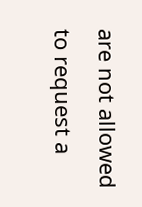are not allowed to request a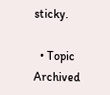sticky.

  • Topic Archived